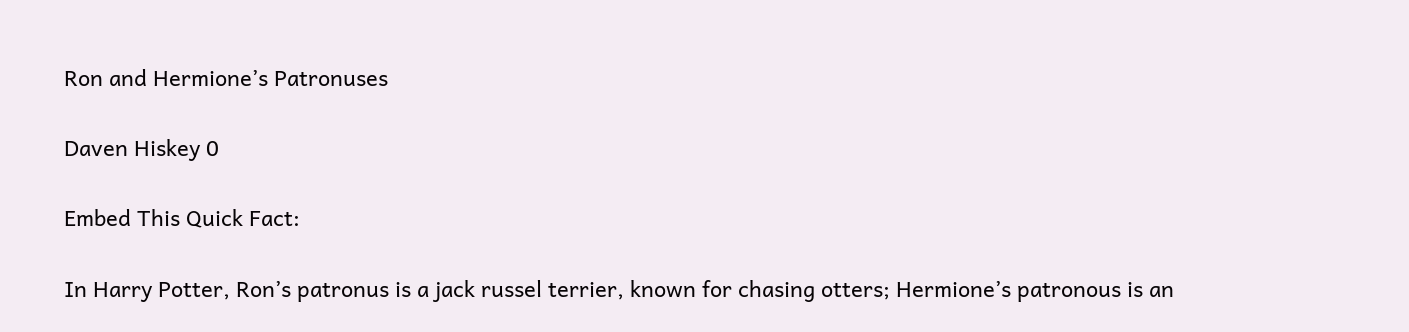Ron and Hermione’s Patronuses

Daven Hiskey 0

Embed This Quick Fact:

In Harry Potter, Ron’s patronus is a jack russel terrier, known for chasing otters; Hermione’s patronous is an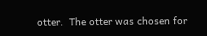otter.  The otter was chosen for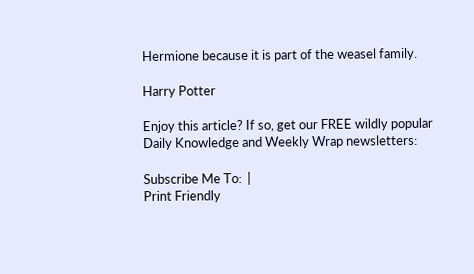Hermione because it is part of the weasel family.

Harry Potter

Enjoy this article? If so, get our FREE wildly popular Daily Knowledge and Weekly Wrap newsletters:

Subscribe Me To:  |
Print Friendly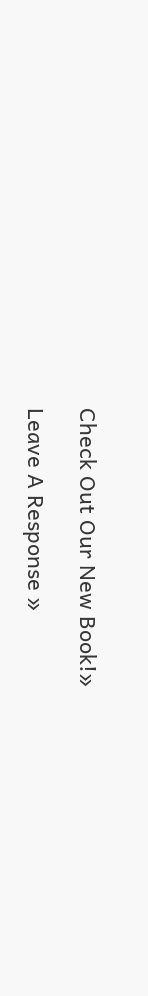Check Out Our New Book!»

Leave A Response »